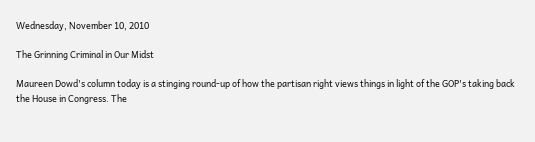Wednesday, November 10, 2010

The Grinning Criminal in Our Midst

Maureen Dowd's column today is a stinging round-up of how the partisan right views things in light of the GOP's taking back the House in Congress. The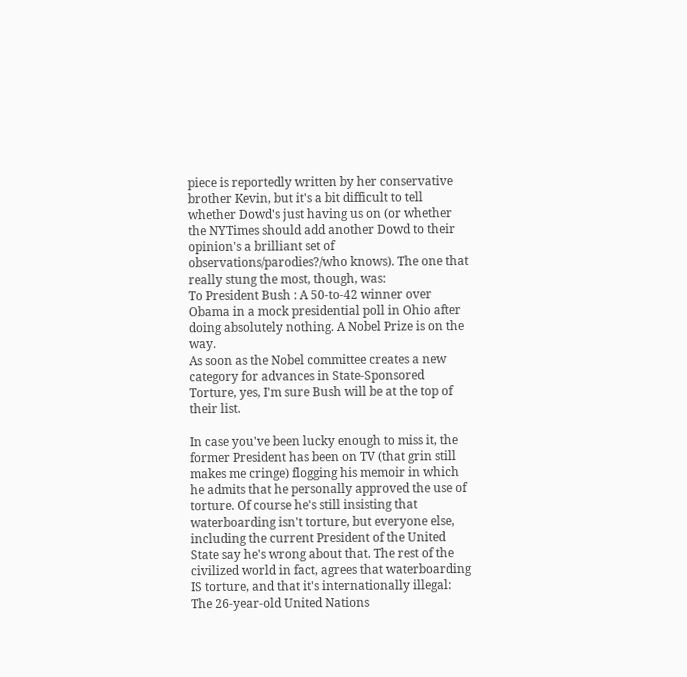piece is reportedly written by her conservative brother Kevin, but it's a bit difficult to tell whether Dowd's just having us on (or whether the NYTimes should add another Dowd to their opinion's a brilliant set of observations/parodies?/who knows). The one that really stung the most, though, was:
To President Bush : A 50-to-42 winner over Obama in a mock presidential poll in Ohio after doing absolutely nothing. A Nobel Prize is on the way.
As soon as the Nobel committee creates a new category for advances in State-Sponsored Torture, yes, I'm sure Bush will be at the top of their list.

In case you've been lucky enough to miss it, the former President has been on TV (that grin still makes me cringe) flogging his memoir in which he admits that he personally approved the use of torture. Of course he's still insisting that waterboarding isn't torture, but everyone else, including the current President of the United State say he's wrong about that. The rest of the civilized world in fact, agrees that waterboarding IS torture, and that it's internationally illegal:
The 26-year-old United Nations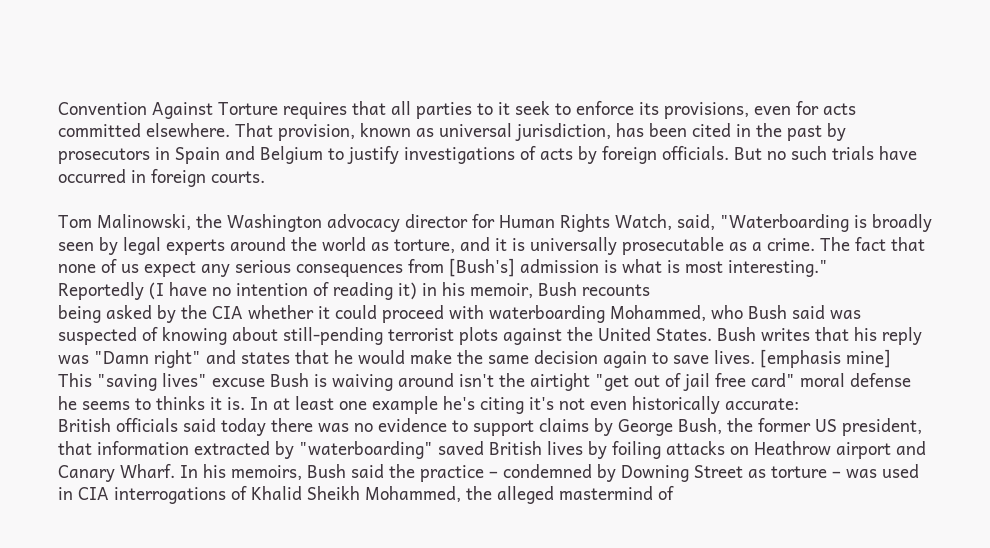Convention Against Torture requires that all parties to it seek to enforce its provisions, even for acts committed elsewhere. That provision, known as universal jurisdiction, has been cited in the past by prosecutors in Spain and Belgium to justify investigations of acts by foreign officials. But no such trials have occurred in foreign courts.

Tom Malinowski, the Washington advocacy director for Human Rights Watch, said, "Waterboarding is broadly seen by legal experts around the world as torture, and it is universally prosecutable as a crime. The fact that none of us expect any serious consequences from [Bush's] admission is what is most interesting."
Reportedly (I have no intention of reading it) in his memoir, Bush recounts
being asked by the CIA whether it could proceed with waterboarding Mohammed, who Bush said was suspected of knowing about still-pending terrorist plots against the United States. Bush writes that his reply was "Damn right" and states that he would make the same decision again to save lives. [emphasis mine]
This "saving lives" excuse Bush is waiving around isn't the airtight "get out of jail free card" moral defense he seems to thinks it is. In at least one example he's citing it's not even historically accurate:
British officials said today there was no evidence to support claims by George Bush, the former US president, that information extracted by "waterboarding" saved British lives by foiling attacks on Heathrow airport and Canary Wharf. In his memoirs, Bush said the practice – condemned by Downing Street as torture – was used in CIA interrogations of Khalid Sheikh Mohammed, the alleged mastermind of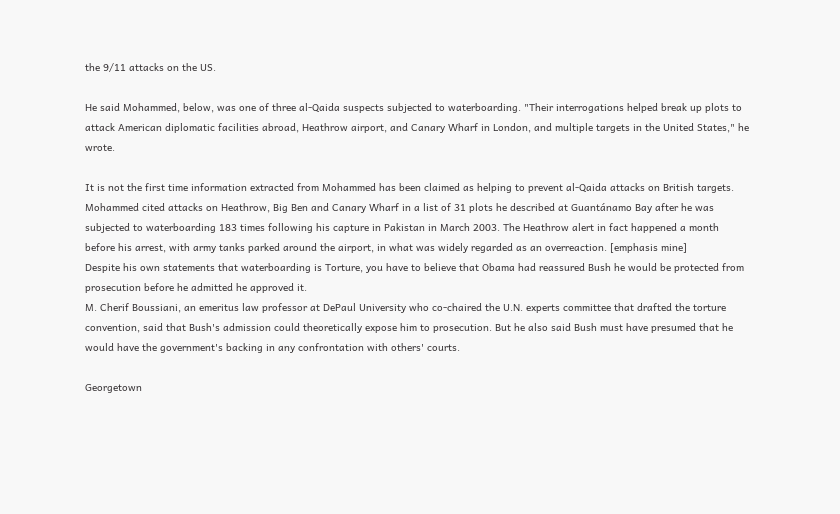the 9/11 attacks on the US.

He said Mohammed, below, was one of three al-Qaida suspects subjected to waterboarding. "Their interrogations helped break up plots to attack American diplomatic facilities abroad, Heathrow airport, and Canary Wharf in London, and multiple targets in the United States," he wrote.

It is not the first time information extracted from Mohammed has been claimed as helping to prevent al-Qaida attacks on British targets. Mohammed cited attacks on Heathrow, Big Ben and Canary Wharf in a list of 31 plots he described at Guantánamo Bay after he was subjected to waterboarding 183 times following his capture in Pakistan in March 2003. The Heathrow alert in fact happened a month before his arrest, with army tanks parked around the airport, in what was widely regarded as an overreaction. [emphasis mine]
Despite his own statements that waterboarding is Torture, you have to believe that Obama had reassured Bush he would be protected from prosecution before he admitted he approved it.
M. Cherif Boussiani, an emeritus law professor at DePaul University who co-chaired the U.N. experts committee that drafted the torture convention, said that Bush's admission could theoretically expose him to prosecution. But he also said Bush must have presumed that he would have the government's backing in any confrontation with others' courts.

Georgetown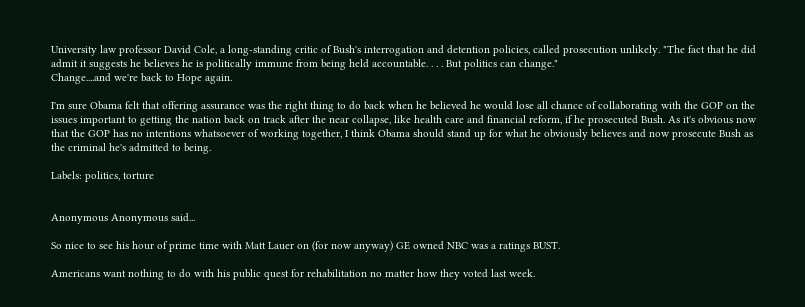University law professor David Cole, a long-standing critic of Bush's interrogation and detention policies, called prosecution unlikely. "The fact that he did admit it suggests he believes he is politically immune from being held accountable. . . . But politics can change."
Change....and we're back to Hope again.

I'm sure Obama felt that offering assurance was the right thing to do back when he believed he would lose all chance of collaborating with the GOP on the issues important to getting the nation back on track after the near collapse, like health care and financial reform, if he prosecuted Bush. As it's obvious now that the GOP has no intentions whatsoever of working together, I think Obama should stand up for what he obviously believes and now prosecute Bush as the criminal he's admitted to being.

Labels: politics, torture


Anonymous Anonymous said...

So nice to see his hour of prime time with Matt Lauer on (for now anyway) GE owned NBC was a ratings BUST.

Americans want nothing to do with his public quest for rehabilitation no matter how they voted last week.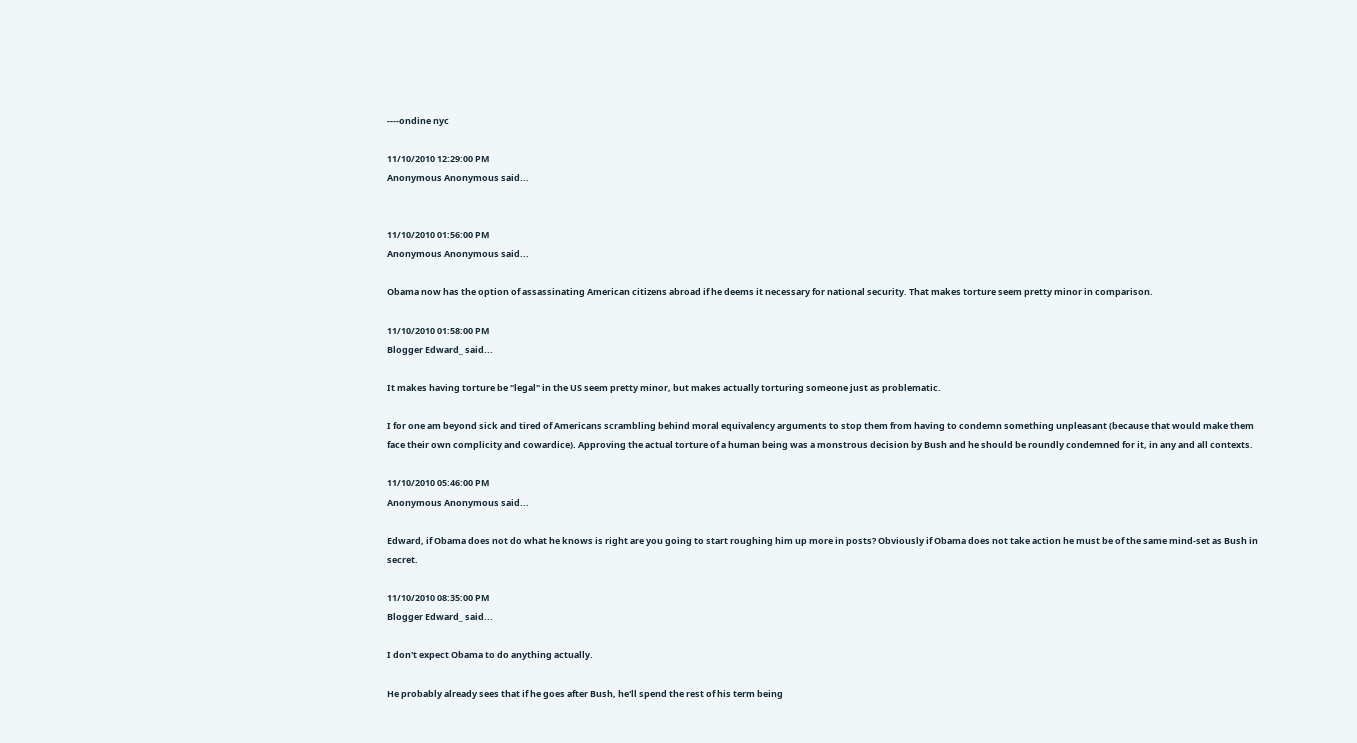----ondine nyc

11/10/2010 12:29:00 PM
Anonymous Anonymous said...


11/10/2010 01:56:00 PM
Anonymous Anonymous said...

Obama now has the option of assassinating American citizens abroad if he deems it necessary for national security. That makes torture seem pretty minor in comparison.

11/10/2010 01:58:00 PM
Blogger Edward_ said...

It makes having torture be "legal" in the US seem pretty minor, but makes actually torturing someone just as problematic.

I for one am beyond sick and tired of Americans scrambling behind moral equivalency arguments to stop them from having to condemn something unpleasant (because that would make them face their own complicity and cowardice). Approving the actual torture of a human being was a monstrous decision by Bush and he should be roundly condemned for it, in any and all contexts.

11/10/2010 05:46:00 PM
Anonymous Anonymous said...

Edward, if Obama does not do what he knows is right are you going to start roughing him up more in posts? Obviously if Obama does not take action he must be of the same mind-set as Bush in secret.

11/10/2010 08:35:00 PM
Blogger Edward_ said...

I don't expect Obama to do anything actually.

He probably already sees that if he goes after Bush, he'll spend the rest of his term being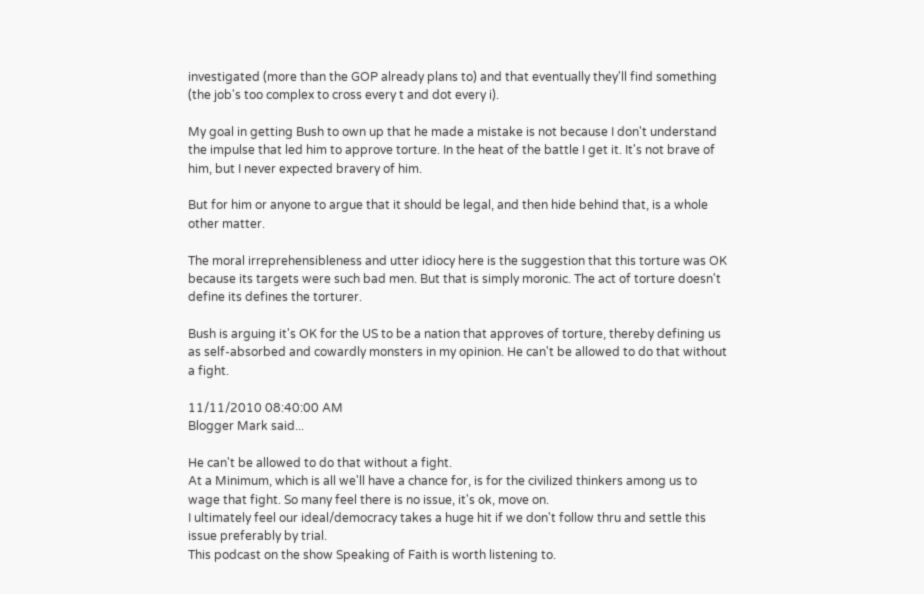investigated (more than the GOP already plans to) and that eventually they'll find something (the job's too complex to cross every t and dot every i).

My goal in getting Bush to own up that he made a mistake is not because I don't understand the impulse that led him to approve torture. In the heat of the battle I get it. It's not brave of him, but I never expected bravery of him.

But for him or anyone to argue that it should be legal, and then hide behind that, is a whole other matter.

The moral irreprehensibleness and utter idiocy here is the suggestion that this torture was OK because its targets were such bad men. But that is simply moronic. The act of torture doesn't define its defines the torturer.

Bush is arguing it's OK for the US to be a nation that approves of torture, thereby defining us as self-absorbed and cowardly monsters in my opinion. He can't be allowed to do that without a fight.

11/11/2010 08:40:00 AM
Blogger Mark said...

He can't be allowed to do that without a fight.
At a Minimum, which is all we'll have a chance for, is for the civilized thinkers among us to wage that fight. So many feel there is no issue, it's ok, move on.
I ultimately feel our ideal/democracy takes a huge hit if we don't follow thru and settle this issue preferably by trial.
This podcast on the show Speaking of Faith is worth listening to.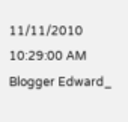11/11/2010 10:29:00 AM
Blogger Edward_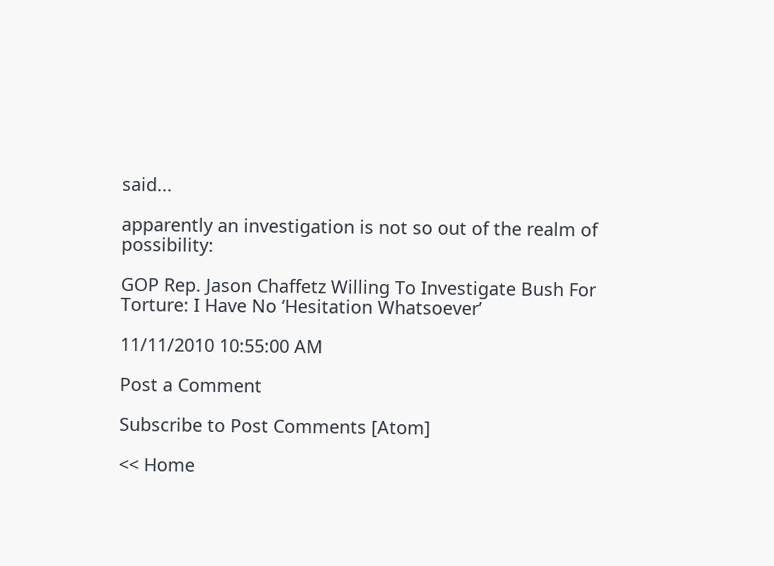said...

apparently an investigation is not so out of the realm of possibility:

GOP Rep. Jason Chaffetz Willing To Investigate Bush For Torture: I Have No ‘Hesitation Whatsoever’

11/11/2010 10:55:00 AM

Post a Comment

Subscribe to Post Comments [Atom]

<< Home